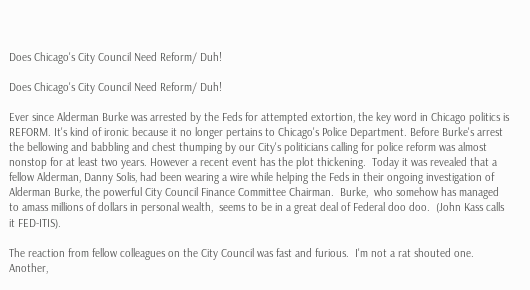Does Chicago's City Council Need Reform/ Duh!

Does Chicago's City Council Need Reform/ Duh!

Ever since Alderman Burke was arrested by the Feds for attempted extortion, the key word in Chicago politics is REFORM. It's kind of ironic because it no longer pertains to Chicago's Police Department. Before Burke's arrest the bellowing and babbling and chest thumping by our City's politicians calling for police reform was almost nonstop for at least two years. However a recent event has the plot thickening.  Today it was revealed that a fellow Alderman, Danny Solis, had been wearing a wire while helping the Feds in their ongoing investigation of Alderman Burke, the powerful City Council Finance Committee Chairman.  Burke,  who somehow has managed to amass millions of dollars in personal wealth,  seems to be in a great deal of Federal doo doo.  (John Kass calls it FED-ITIS).

The reaction from fellow colleagues on the City Council was fast and furious.  I'm not a rat shouted one.   Another,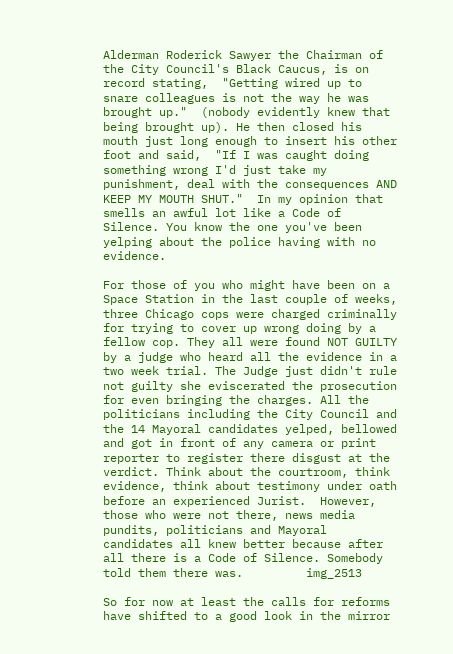Alderman Roderick Sawyer the Chairman of the City Council's Black Caucus, is on record stating,  "Getting wired up to snare colleagues is not the way he was brought up."  (nobody evidently knew that being brought up). He then closed his mouth just long enough to insert his other foot and said,  "If I was caught doing something wrong I'd just take my punishment, deal with the consequences AND KEEP MY MOUTH SHUT."  In my opinion that smells an awful lot like a Code of Silence. You know the one you've been yelping about the police having with no evidence.

For those of you who might have been on a Space Station in the last couple of weeks, three Chicago cops were charged criminally for trying to cover up wrong doing by a fellow cop. They all were found NOT GUILTY by a judge who heard all the evidence in a two week trial. The Judge just didn't rule not guilty she eviscerated the prosecution for even bringing the charges. All the politicians including the City Council and the 14 Mayoral candidates yelped, bellowed and got in front of any camera or print reporter to register there disgust at the verdict. Think about the courtroom, think evidence, think about testimony under oath before an experienced Jurist.  However,  those who were not there, news media pundits, politicians and Mayoral candidates all knew better because after all there is a Code of Silence. Somebody told them there was.         img_2513

So for now at least the calls for reforms have shifted to a good look in the mirror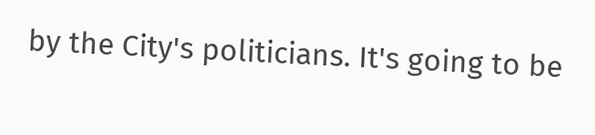by the City's politicians. It's going to be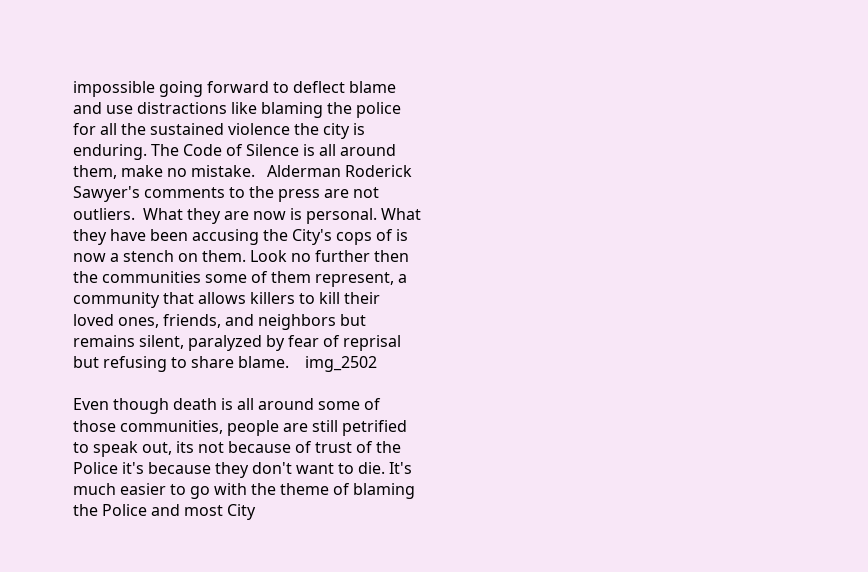impossible going forward to deflect blame and use distractions like blaming the police for all the sustained violence the city is enduring. The Code of Silence is all around them, make no mistake.   Alderman Roderick Sawyer's comments to the press are not outliers.  What they are now is personal. What they have been accusing the City's cops of is now a stench on them. Look no further then the communities some of them represent, a community that allows killers to kill their loved ones, friends, and neighbors but remains silent, paralyzed by fear of reprisal but refusing to share blame.    img_2502

Even though death is all around some of those communities, people are still petrified to speak out, its not because of trust of the Police it's because they don't want to die. It's much easier to go with the theme of blaming the Police and most City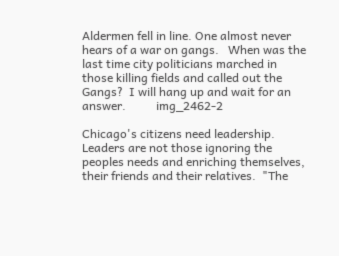Aldermen fell in line. One almost never hears of a war on gangs.   When was the last time city politicians marched in those killing fields and called out the Gangs?  I will hang up and wait for an answer.          img_2462-2

Chicago's citizens need leadership.  Leaders are not those ignoring the peoples needs and enriching themselves, their friends and their relatives.  "The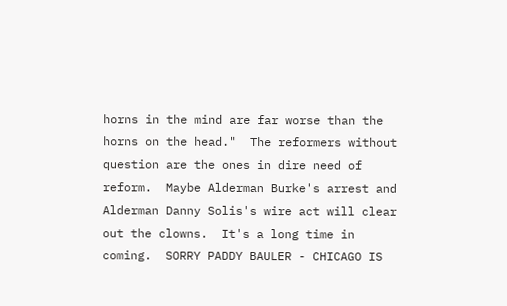horns in the mind are far worse than the horns on the head."  The reformers without question are the ones in dire need of reform.  Maybe Alderman Burke's arrest and Alderman Danny Solis's wire act will clear out the clowns.  It's a long time in coming.  SORRY PADDY BAULER - CHICAGO IS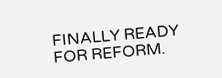FINALLY READY FOR REFORM.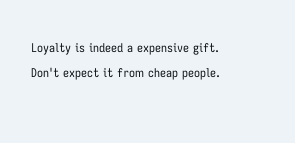Loyalty is indeed a expensive gift.  Don't expect it from cheap people.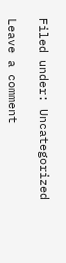Filed under: Uncategorized

Leave a comment